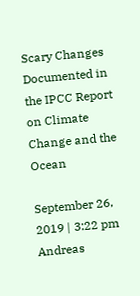Scary Changes Documented in the IPCC Report on Climate Change and the Ocean

September 26, 2019 | 3:22 pm
Andreas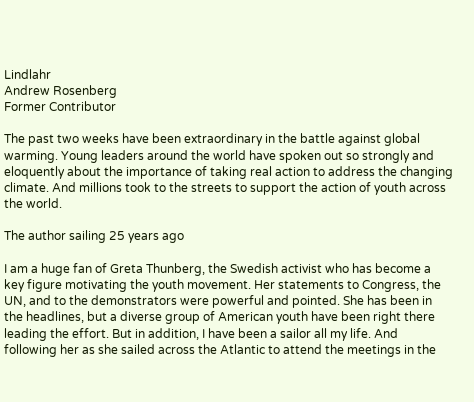Lindlahr
Andrew Rosenberg
Former Contributor

The past two weeks have been extraordinary in the battle against global warming. Young leaders around the world have spoken out so strongly and eloquently about the importance of taking real action to address the changing climate. And millions took to the streets to support the action of youth across the world.

The author sailing 25 years ago

I am a huge fan of Greta Thunberg, the Swedish activist who has become a key figure motivating the youth movement. Her statements to Congress, the UN, and to the demonstrators were powerful and pointed. She has been in the headlines, but a diverse group of American youth have been right there leading the effort. But in addition, I have been a sailor all my life. And following her as she sailed across the Atlantic to attend the meetings in the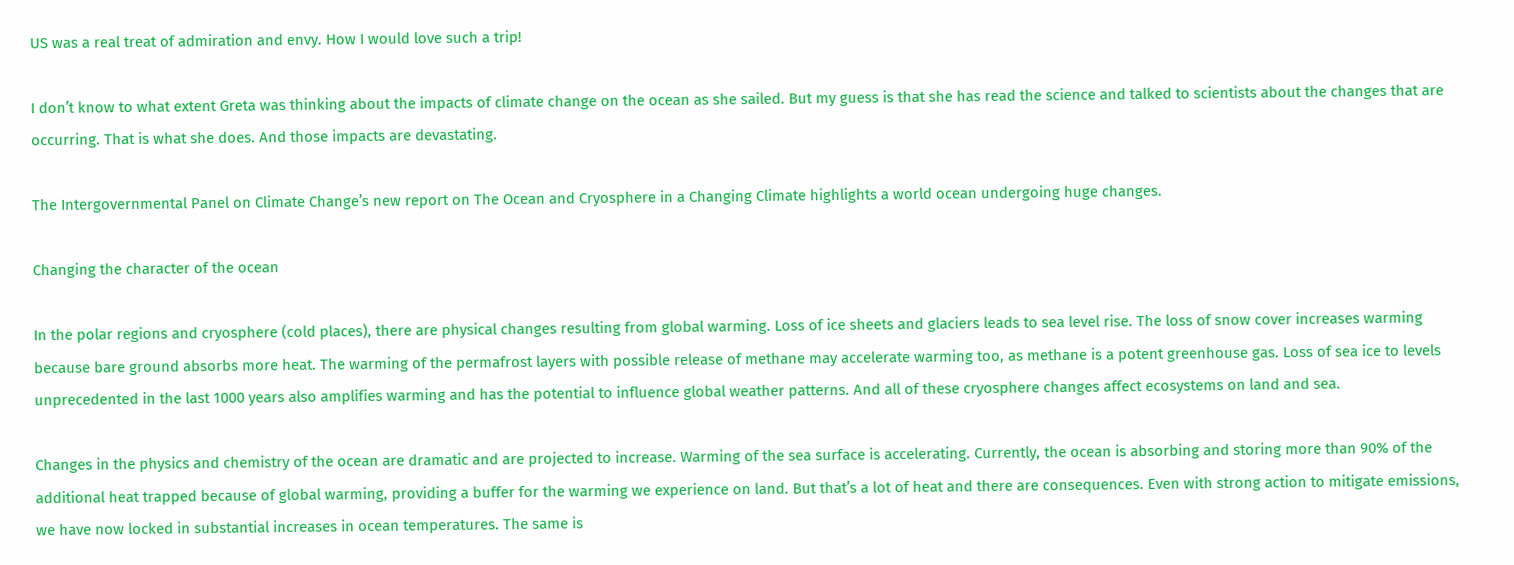US was a real treat of admiration and envy. How I would love such a trip!

I don’t know to what extent Greta was thinking about the impacts of climate change on the ocean as she sailed. But my guess is that she has read the science and talked to scientists about the changes that are occurring. That is what she does. And those impacts are devastating.

The Intergovernmental Panel on Climate Change’s new report on The Ocean and Cryosphere in a Changing Climate highlights a world ocean undergoing huge changes.

Changing the character of the ocean

In the polar regions and cryosphere (cold places), there are physical changes resulting from global warming. Loss of ice sheets and glaciers leads to sea level rise. The loss of snow cover increases warming because bare ground absorbs more heat. The warming of the permafrost layers with possible release of methane may accelerate warming too, as methane is a potent greenhouse gas. Loss of sea ice to levels unprecedented in the last 1000 years also amplifies warming and has the potential to influence global weather patterns. And all of these cryosphere changes affect ecosystems on land and sea.

Changes in the physics and chemistry of the ocean are dramatic and are projected to increase. Warming of the sea surface is accelerating. Currently, the ocean is absorbing and storing more than 90% of the additional heat trapped because of global warming, providing a buffer for the warming we experience on land. But that’s a lot of heat and there are consequences. Even with strong action to mitigate emissions, we have now locked in substantial increases in ocean temperatures. The same is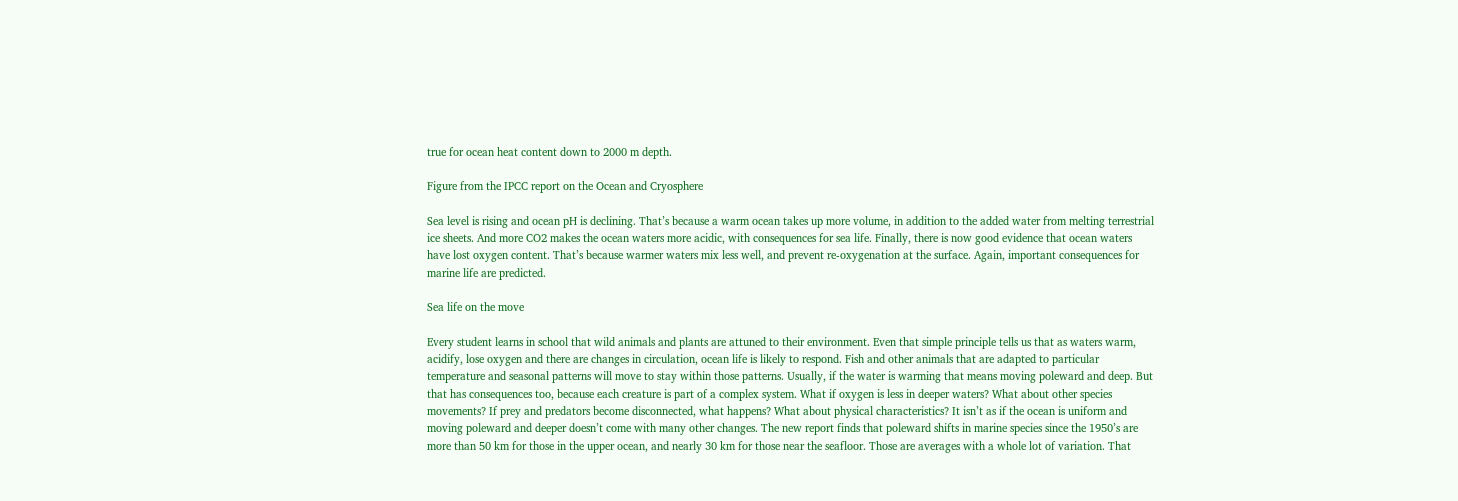true for ocean heat content down to 2000 m depth.

Figure from the IPCC report on the Ocean and Cryosphere

Sea level is rising and ocean pH is declining. That’s because a warm ocean takes up more volume, in addition to the added water from melting terrestrial ice sheets. And more CO2 makes the ocean waters more acidic, with consequences for sea life. Finally, there is now good evidence that ocean waters have lost oxygen content. That’s because warmer waters mix less well, and prevent re-oxygenation at the surface. Again, important consequences for marine life are predicted.

Sea life on the move

Every student learns in school that wild animals and plants are attuned to their environment. Even that simple principle tells us that as waters warm, acidify, lose oxygen and there are changes in circulation, ocean life is likely to respond. Fish and other animals that are adapted to particular temperature and seasonal patterns will move to stay within those patterns. Usually, if the water is warming that means moving poleward and deep. But that has consequences too, because each creature is part of a complex system. What if oxygen is less in deeper waters? What about other species movements? If prey and predators become disconnected, what happens? What about physical characteristics? It isn’t as if the ocean is uniform and moving poleward and deeper doesn’t come with many other changes. The new report finds that poleward shifts in marine species since the 1950’s are more than 50 km for those in the upper ocean, and nearly 30 km for those near the seafloor. Those are averages with a whole lot of variation. That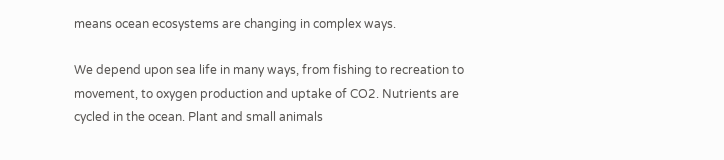means ocean ecosystems are changing in complex ways.

We depend upon sea life in many ways, from fishing to recreation to movement, to oxygen production and uptake of CO2. Nutrients are cycled in the ocean. Plant and small animals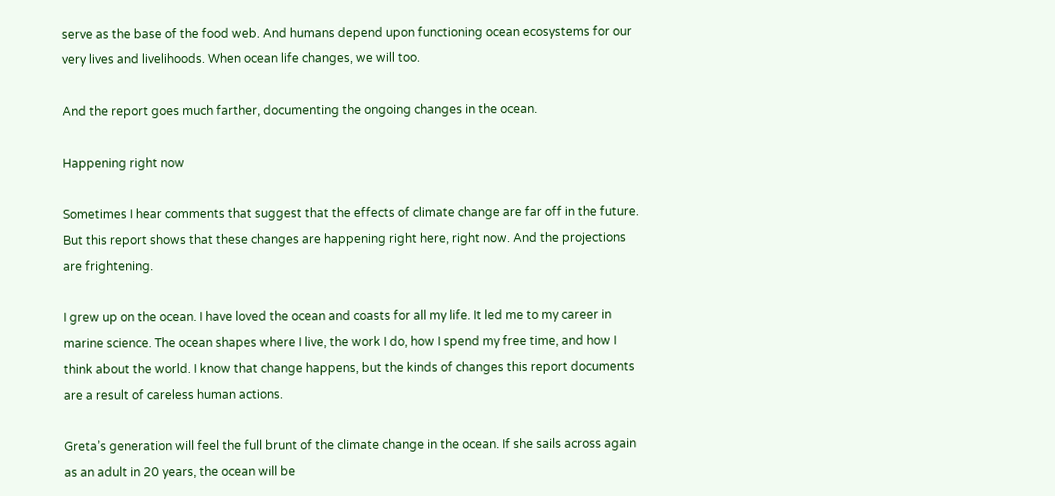serve as the base of the food web. And humans depend upon functioning ocean ecosystems for our very lives and livelihoods. When ocean life changes, we will too.

And the report goes much farther, documenting the ongoing changes in the ocean.

Happening right now

Sometimes I hear comments that suggest that the effects of climate change are far off in the future. But this report shows that these changes are happening right here, right now. And the projections are frightening.

I grew up on the ocean. I have loved the ocean and coasts for all my life. It led me to my career in marine science. The ocean shapes where I live, the work I do, how I spend my free time, and how I think about the world. I know that change happens, but the kinds of changes this report documents are a result of careless human actions.

Greta’s generation will feel the full brunt of the climate change in the ocean. If she sails across again as an adult in 20 years, the ocean will be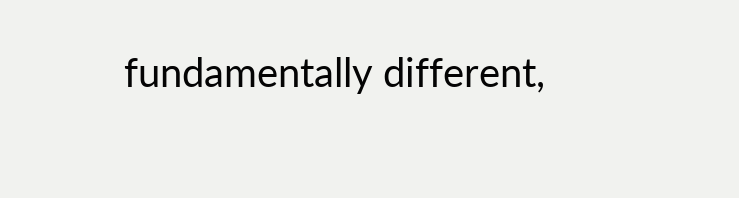fundamentally different,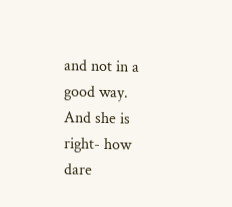and not in a good way. And she is right- how dare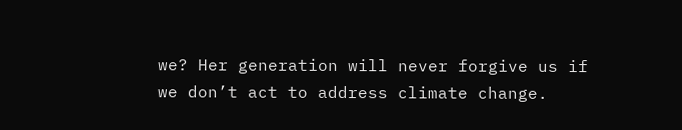we? Her generation will never forgive us if we don’t act to address climate change.